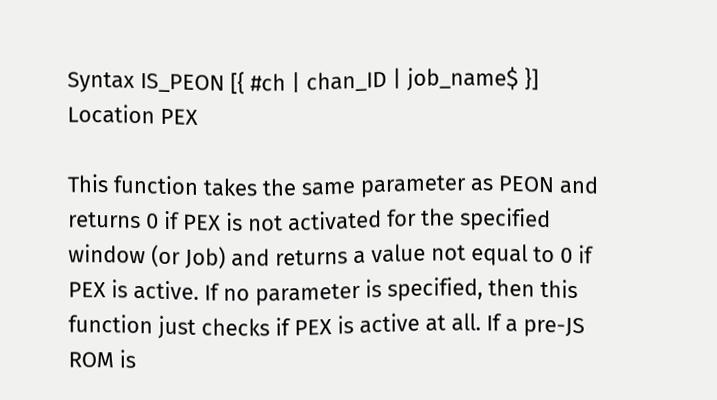Syntax IS_PEON [{ #ch | chan_ID | job_name$ }]
Location PEX

This function takes the same parameter as PEON and returns 0 if PEX is not activated for the specified window (or Job) and returns a value not equal to 0 if PEX is active. If no parameter is specified, then this function just checks if PEX is active at all. If a pre-JS ROM is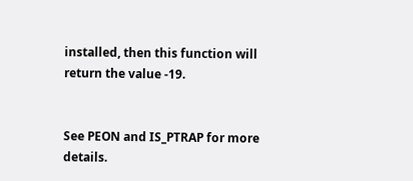installed, then this function will return the value -19.


See PEON and IS_PTRAP for more details.